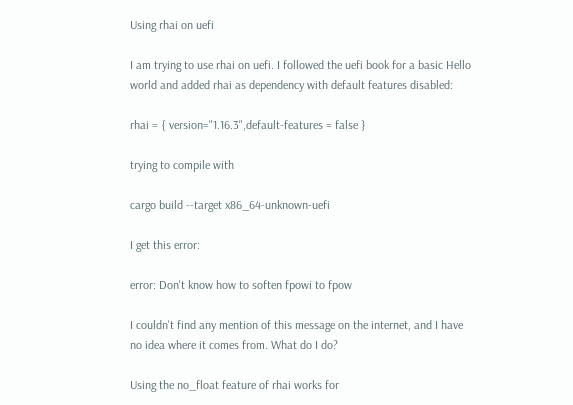Using rhai on uefi

I am trying to use rhai on uefi. I followed the uefi book for a basic Hello world and added rhai as dependency with default features disabled:

rhai = { version="1.16.3",default-features = false }

trying to compile with

cargo build --target x86_64-unknown-uefi

I get this error:

error: Don't know how to soften fpowi to fpow

I couldn't find any mention of this message on the internet, and I have no idea where it comes from. What do I do?

Using the no_float feature of rhai works for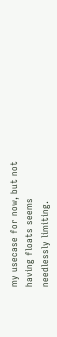my usecase for now, but not having floats seems needlessly limiting.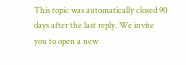This topic was automatically closed 90 days after the last reply. We invite you to open a new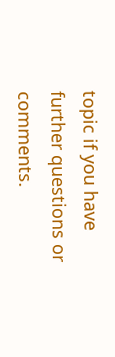topic if you have further questions or comments.